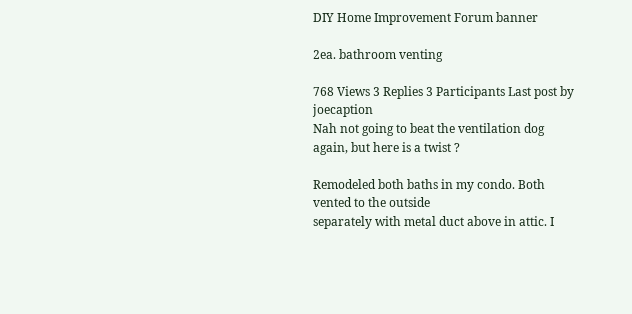DIY Home Improvement Forum banner

2ea. bathroom venting

768 Views 3 Replies 3 Participants Last post by  joecaption
Nah not going to beat the ventilation dog again, but here is a twist ?

Remodeled both baths in my condo. Both vented to the outside
separately with metal duct above in attic. I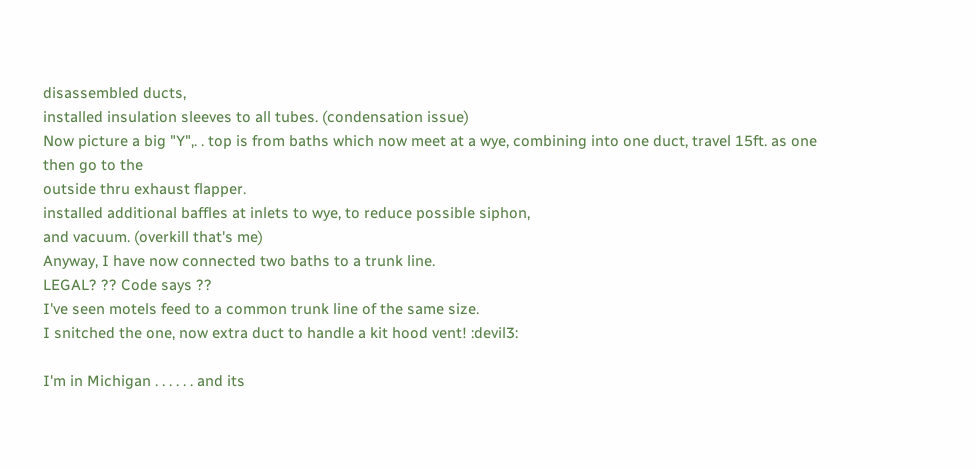disassembled ducts,
installed insulation sleeves to all tubes. (condensation issue)
Now picture a big "Y",. . top is from baths which now meet at a wye, combining into one duct, travel 15ft. as one then go to the
outside thru exhaust flapper.
installed additional baffles at inlets to wye, to reduce possible siphon,
and vacuum. (overkill that's me)
Anyway, I have now connected two baths to a trunk line.
LEGAL? ?? Code says ??
I've seen motels feed to a common trunk line of the same size.
I snitched the one, now extra duct to handle a kit hood vent! :devil3:

I'm in Michigan . . . . . . and its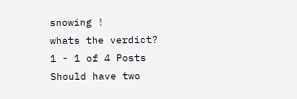snowing !
whats the verdict?
1 - 1 of 4 Posts
Should have two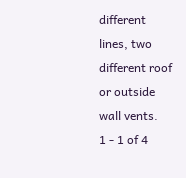different lines, two different roof or outside wall vents.
1 - 1 of 4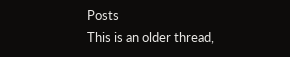Posts
This is an older thread,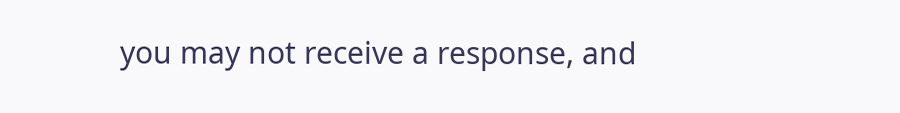you may not receive a response, and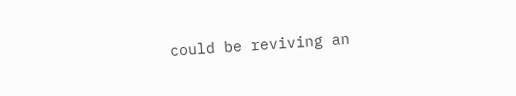could be reviving an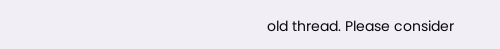old thread. Please consider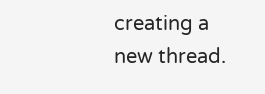creating a new thread.